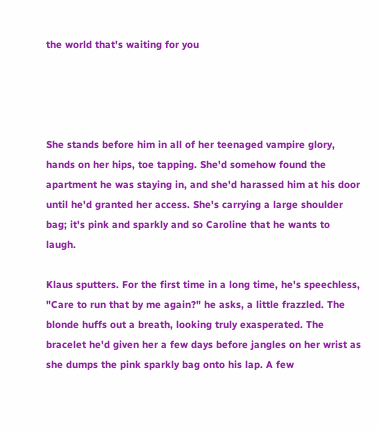the world that's waiting for you




She stands before him in all of her teenaged vampire glory, hands on her hips, toe tapping. She'd somehow found the apartment he was staying in, and she'd harassed him at his door until he'd granted her access. She's carrying a large shoulder bag; it's pink and sparkly and so Caroline that he wants to laugh.

Klaus sputters. For the first time in a long time, he's speechless, "Care to run that by me again?" he asks, a little frazzled. The blonde huffs out a breath, looking truly exasperated. The bracelet he'd given her a few days before jangles on her wrist as she dumps the pink sparkly bag onto his lap. A few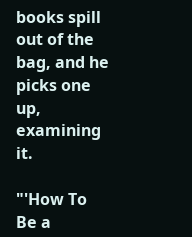books spill out of the bag, and he picks one up, examining it.

"'How To Be a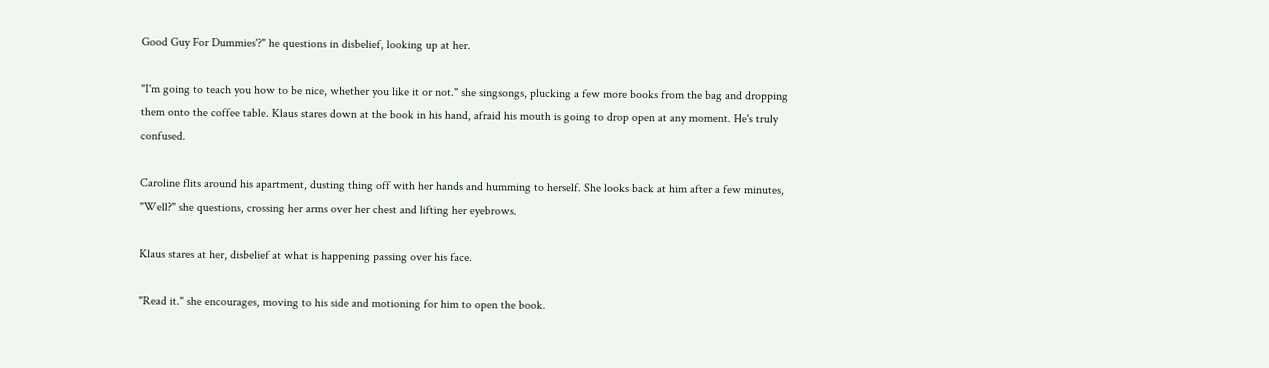Good Guy For Dummies'?" he questions in disbelief, looking up at her.

"I'm going to teach you how to be nice, whether you like it or not." she singsongs, plucking a few more books from the bag and dropping them onto the coffee table. Klaus stares down at the book in his hand, afraid his mouth is going to drop open at any moment. He's truly confused.

Caroline flits around his apartment, dusting thing off with her hands and humming to herself. She looks back at him after a few minutes, "Well?" she questions, crossing her arms over her chest and lifting her eyebrows.

Klaus stares at her, disbelief at what is happening passing over his face.

"Read it." she encourages, moving to his side and motioning for him to open the book.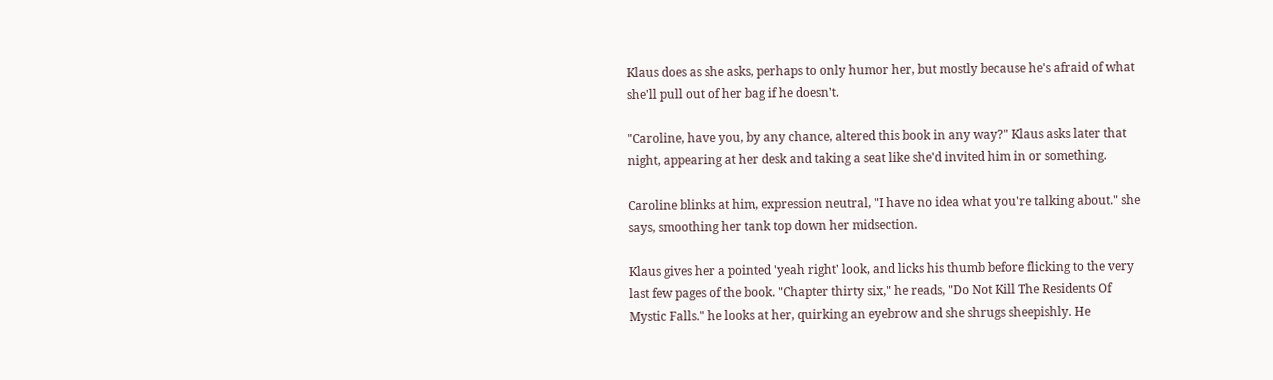Klaus does as she asks, perhaps to only humor her, but mostly because he's afraid of what she'll pull out of her bag if he doesn't.

"Caroline, have you, by any chance, altered this book in any way?" Klaus asks later that night, appearing at her desk and taking a seat like she'd invited him in or something.

Caroline blinks at him, expression neutral, "I have no idea what you're talking about." she says, smoothing her tank top down her midsection.

Klaus gives her a pointed 'yeah right' look, and licks his thumb before flicking to the very last few pages of the book. "Chapter thirty six," he reads, "Do Not Kill The Residents Of Mystic Falls." he looks at her, quirking an eyebrow and she shrugs sheepishly. He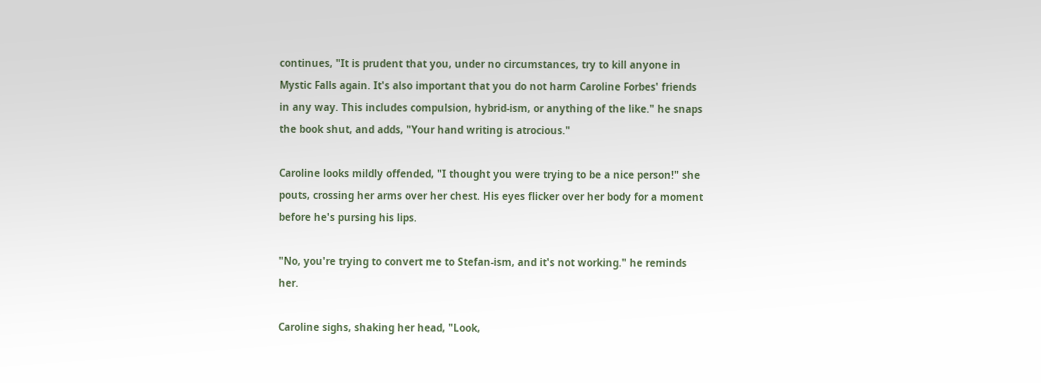continues, "It is prudent that you, under no circumstances, try to kill anyone in Mystic Falls again. It's also important that you do not harm Caroline Forbes' friends in any way. This includes compulsion, hybrid-ism, or anything of the like." he snaps the book shut, and adds, "Your hand writing is atrocious."

Caroline looks mildly offended, "I thought you were trying to be a nice person!" she pouts, crossing her arms over her chest. His eyes flicker over her body for a moment before he's pursing his lips.

"No, you're trying to convert me to Stefan-ism, and it's not working." he reminds her.

Caroline sighs, shaking her head, "Look,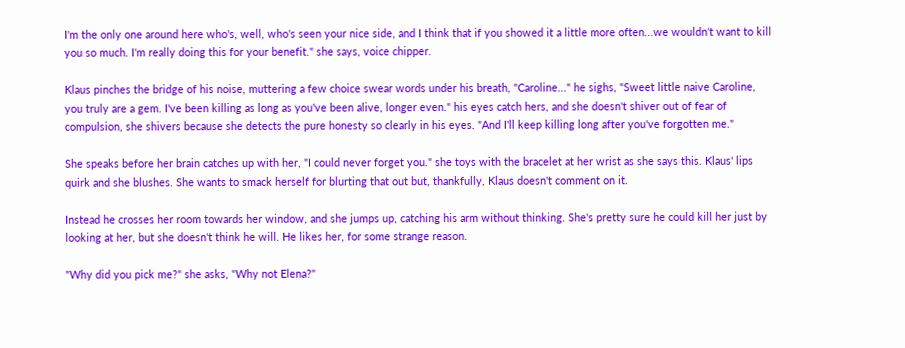I'm the only one around here who's, well, who's seen your nice side, and I think that if you showed it a little more often...we wouldn't want to kill you so much. I'm really doing this for your benefit." she says, voice chipper.

Klaus pinches the bridge of his noise, muttering a few choice swear words under his breath, "Caroline..." he sighs, "Sweet little naive Caroline, you truly are a gem. I've been killing as long as you've been alive, longer even." his eyes catch hers, and she doesn't shiver out of fear of compulsion, she shivers because she detects the pure honesty so clearly in his eyes. "And I'll keep killing long after you've forgotten me."

She speaks before her brain catches up with her, "I could never forget you." she toys with the bracelet at her wrist as she says this. Klaus' lips quirk and she blushes. She wants to smack herself for blurting that out but, thankfully, Klaus doesn't comment on it.

Instead he crosses her room towards her window, and she jumps up, catching his arm without thinking. She's pretty sure he could kill her just by looking at her, but she doesn't think he will. He likes her, for some strange reason.

"Why did you pick me?" she asks, "Why not Elena?"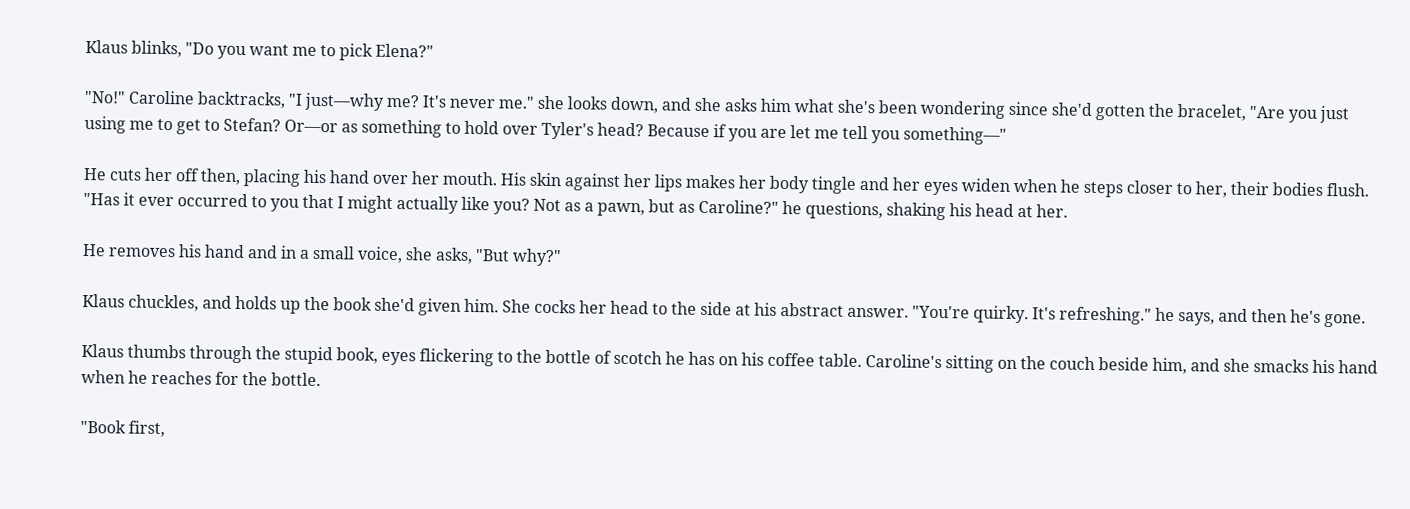Klaus blinks, "Do you want me to pick Elena?"

"No!" Caroline backtracks, "I just—why me? It's never me." she looks down, and she asks him what she's been wondering since she'd gotten the bracelet, "Are you just using me to get to Stefan? Or—or as something to hold over Tyler's head? Because if you are let me tell you something—"

He cuts her off then, placing his hand over her mouth. His skin against her lips makes her body tingle and her eyes widen when he steps closer to her, their bodies flush. "Has it ever occurred to you that I might actually like you? Not as a pawn, but as Caroline?" he questions, shaking his head at her.

He removes his hand and in a small voice, she asks, "But why?"

Klaus chuckles, and holds up the book she'd given him. She cocks her head to the side at his abstract answer. "You're quirky. It's refreshing." he says, and then he's gone.

Klaus thumbs through the stupid book, eyes flickering to the bottle of scotch he has on his coffee table. Caroline's sitting on the couch beside him, and she smacks his hand when he reaches for the bottle.

"Book first,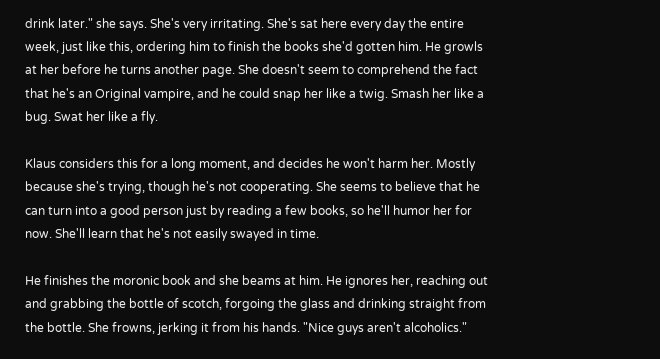drink later." she says. She's very irritating. She's sat here every day the entire week, just like this, ordering him to finish the books she'd gotten him. He growls at her before he turns another page. She doesn't seem to comprehend the fact that he's an Original vampire, and he could snap her like a twig. Smash her like a bug. Swat her like a fly.

Klaus considers this for a long moment, and decides he won't harm her. Mostly because she's trying, though he's not cooperating. She seems to believe that he can turn into a good person just by reading a few books, so he'll humor her for now. She'll learn that he's not easily swayed in time.

He finishes the moronic book and she beams at him. He ignores her, reaching out and grabbing the bottle of scotch, forgoing the glass and drinking straight from the bottle. She frowns, jerking it from his hands. "Nice guys aren't alcoholics."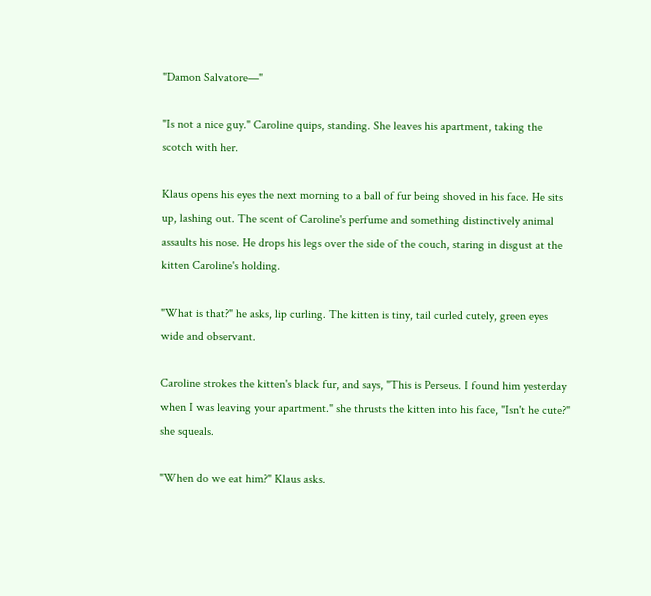"Damon Salvatore—"

"Is not a nice guy." Caroline quips, standing. She leaves his apartment, taking the scotch with her.

Klaus opens his eyes the next morning to a ball of fur being shoved in his face. He sits up, lashing out. The scent of Caroline's perfume and something distinctively animal assaults his nose. He drops his legs over the side of the couch, staring in disgust at the kitten Caroline's holding.

"What is that?" he asks, lip curling. The kitten is tiny, tail curled cutely, green eyes wide and observant.

Caroline strokes the kitten's black fur, and says, "This is Perseus. I found him yesterday when I was leaving your apartment." she thrusts the kitten into his face, "Isn't he cute?" she squeals.

"When do we eat him?" Klaus asks.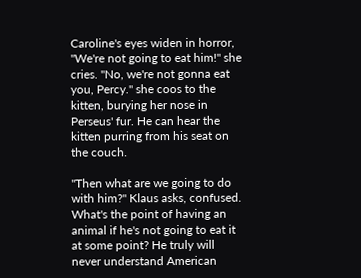Caroline's eyes widen in horror, "We're not going to eat him!" she cries. "No, we're not gonna eat you, Percy." she coos to the kitten, burying her nose in Perseus' fur. He can hear the kitten purring from his seat on the couch.

"Then what are we going to do with him?" Klaus asks, confused. What's the point of having an animal if he's not going to eat it at some point? He truly will never understand American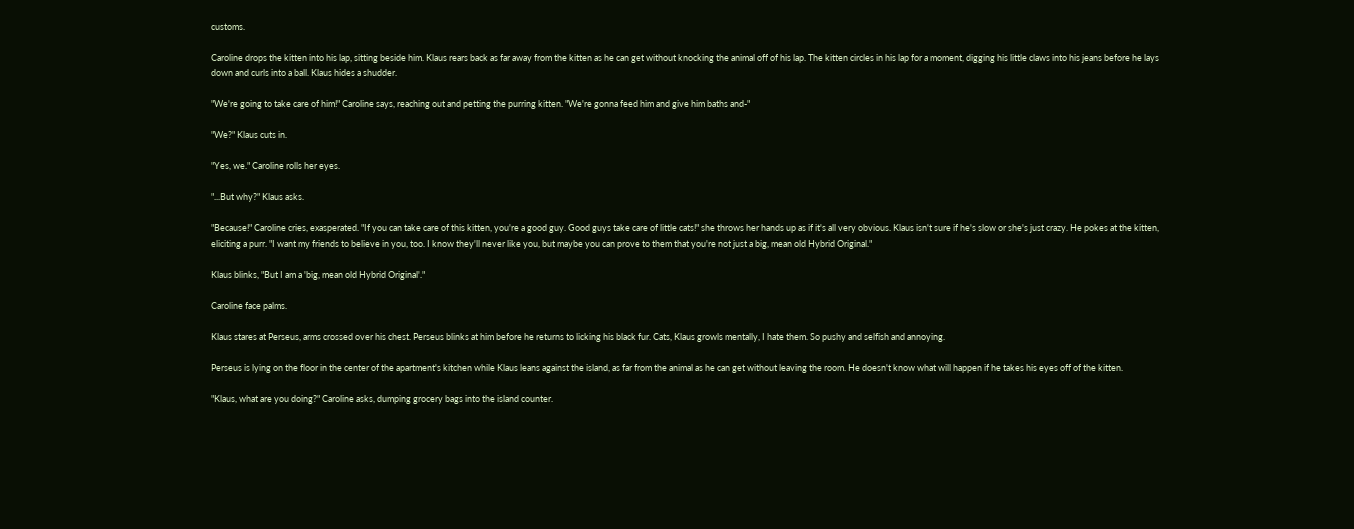customs.

Caroline drops the kitten into his lap, sitting beside him. Klaus rears back as far away from the kitten as he can get without knocking the animal off of his lap. The kitten circles in his lap for a moment, digging his little claws into his jeans before he lays down and curls into a ball. Klaus hides a shudder.

"We're going to take care of him!" Caroline says, reaching out and petting the purring kitten. "We're gonna feed him and give him baths and-"

"We?" Klaus cuts in.

"Yes, we." Caroline rolls her eyes.

"...But why?" Klaus asks.

"Because!" Caroline cries, exasperated. "If you can take care of this kitten, you're a good guy. Good guys take care of little cats!" she throws her hands up as if it's all very obvious. Klaus isn't sure if he's slow or she's just crazy. He pokes at the kitten, eliciting a purr. "I want my friends to believe in you, too. I know they'll never like you, but maybe you can prove to them that you're not just a big, mean old Hybrid Original."

Klaus blinks, "But I am a 'big, mean old Hybrid Original'."

Caroline face palms.

Klaus stares at Perseus, arms crossed over his chest. Perseus blinks at him before he returns to licking his black fur. Cats, Klaus growls mentally, I hate them. So pushy and selfish and annoying.

Perseus is lying on the floor in the center of the apartment's kitchen while Klaus leans against the island, as far from the animal as he can get without leaving the room. He doesn't know what will happen if he takes his eyes off of the kitten.

"Klaus, what are you doing?" Caroline asks, dumping grocery bags into the island counter.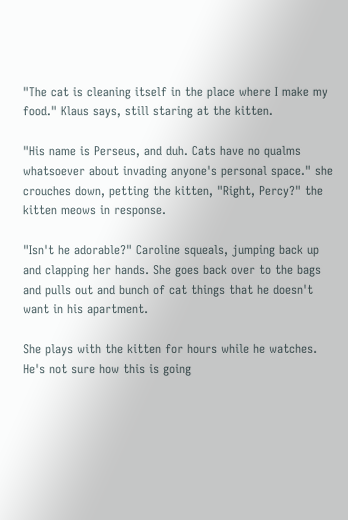"The cat is cleaning itself in the place where I make my food." Klaus says, still staring at the kitten.

"His name is Perseus, and duh. Cats have no qualms whatsoever about invading anyone's personal space." she crouches down, petting the kitten, "Right, Percy?" the kitten meows in response.

"Isn't he adorable?" Caroline squeals, jumping back up and clapping her hands. She goes back over to the bags and pulls out and bunch of cat things that he doesn't want in his apartment.

She plays with the kitten for hours while he watches. He's not sure how this is going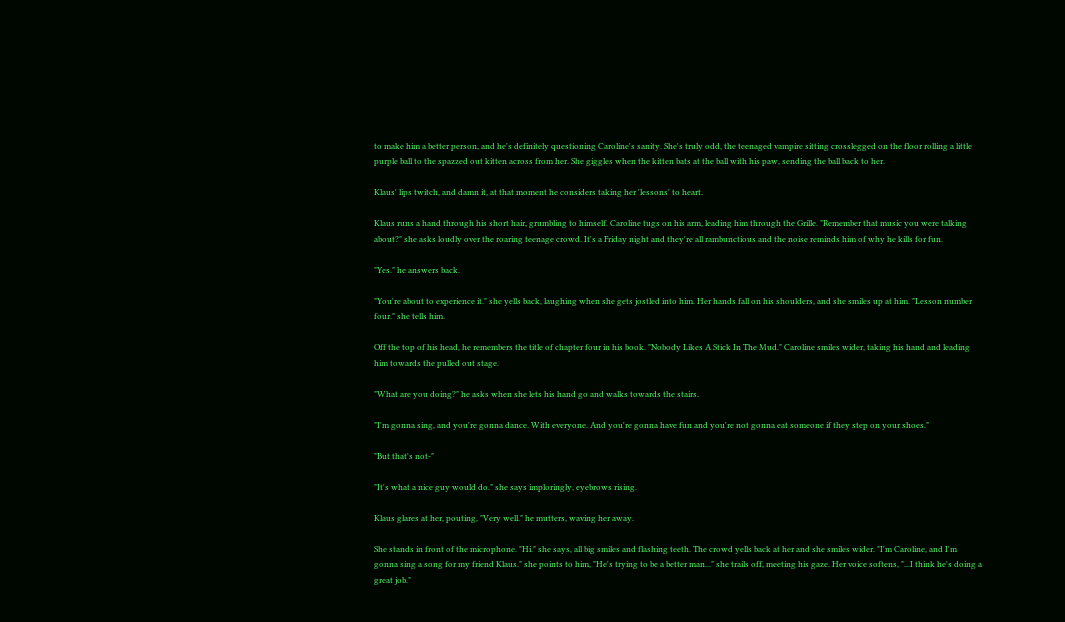to make him a better person, and he's definitely questioning Caroline's sanity. She's truly odd, the teenaged vampire sitting crosslegged on the floor rolling a little purple ball to the spazzed out kitten across from her. She giggles when the kitten bats at the ball with his paw, sending the ball back to her.

Klaus' lips twitch, and damn it, at that moment he considers taking her 'lessons' to heart.

Klaus runs a hand through his short hair, grumbling to himself. Caroline tugs on his arm, leading him through the Grille. "Remember that music you were talking about?" she asks loudly over the roaring teenage crowd. It's a Friday night and they're all rambunctious and the noise reminds him of why he kills for fun.

"Yes." he answers back.

"You're about to experience it." she yells back, laughing when she gets jostled into him. Her hands fall on his shoulders, and she smiles up at him. "Lesson number four." she tells him.

Off the top of his head, he remembers the title of chapter four in his book. "Nobody Likes A Stick In The Mud." Caroline smiles wider, taking his hand and leading him towards the pulled out stage.

"What are you doing?" he asks when she lets his hand go and walks towards the stairs.

"I'm gonna sing, and you're gonna dance. With everyone. And you're gonna have fun and you're not gonna eat someone if they step on your shoes."

"But that's not-"

"It's what a nice guy would do." she says imploringly, eyebrows rising.

Klaus glares at her, pouting, "Very well." he mutters, waving her away.

She stands in front of the microphone. "Hi." she says, all big smiles and flashing teeth. The crowd yells back at her and she smiles wider. "I'm Caroline, and I'm gonna sing a song for my friend Klaus." she points to him, "He's trying to be a better man..." she trails off, meeting his gaze. Her voice softens, "...I think he's doing a great job."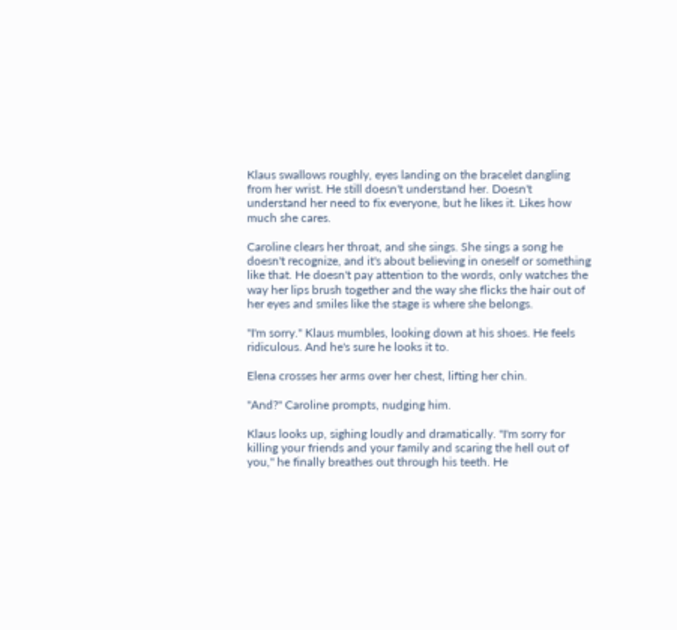Klaus swallows roughly, eyes landing on the bracelet dangling from her wrist. He still doesn't understand her. Doesn't understand her need to fix everyone, but he likes it. Likes how much she cares.

Caroline clears her throat, and she sings. She sings a song he doesn't recognize, and it's about believing in oneself or something like that. He doesn't pay attention to the words, only watches the way her lips brush together and the way she flicks the hair out of her eyes and smiles like the stage is where she belongs.

"I'm sorry." Klaus mumbles, looking down at his shoes. He feels ridiculous. And he's sure he looks it to.

Elena crosses her arms over her chest, lifting her chin.

"And?" Caroline prompts, nudging him.

Klaus looks up, sighing loudly and dramatically. "I'm sorry for killing your friends and your family and scaring the hell out of you," he finally breathes out through his teeth. He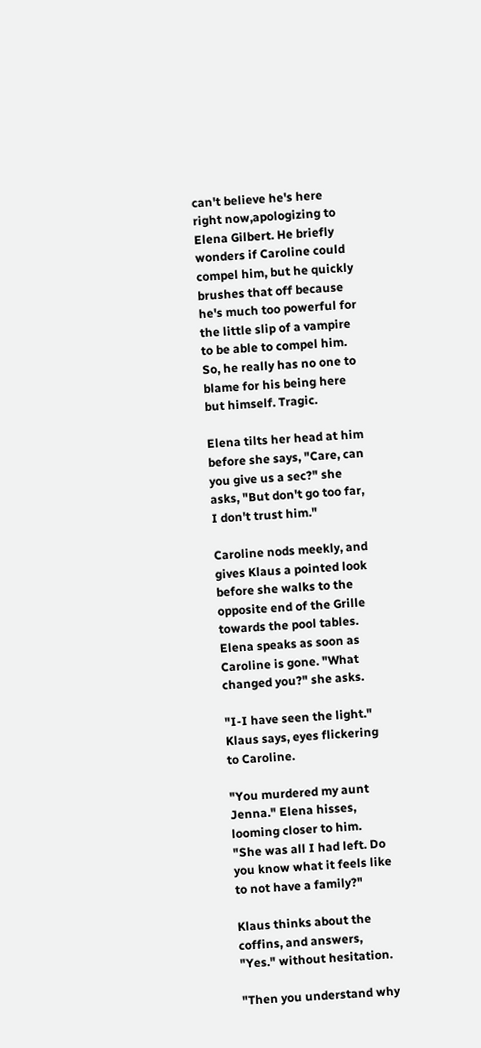can't believe he's here right now,apologizing to Elena Gilbert. He briefly wonders if Caroline could compel him, but he quickly brushes that off because he's much too powerful for the little slip of a vampire to be able to compel him. So, he really has no one to blame for his being here but himself. Tragic.

Elena tilts her head at him before she says, "Care, can you give us a sec?" she asks, "But don't go too far, I don't trust him."

Caroline nods meekly, and gives Klaus a pointed look before she walks to the opposite end of the Grille towards the pool tables. Elena speaks as soon as Caroline is gone. "What changed you?" she asks.

"I-I have seen the light." Klaus says, eyes flickering to Caroline.

"You murdered my aunt Jenna." Elena hisses, looming closer to him. "She was all I had left. Do you know what it feels like to not have a family?"

Klaus thinks about the coffins, and answers, "Yes." without hesitation.

"Then you understand why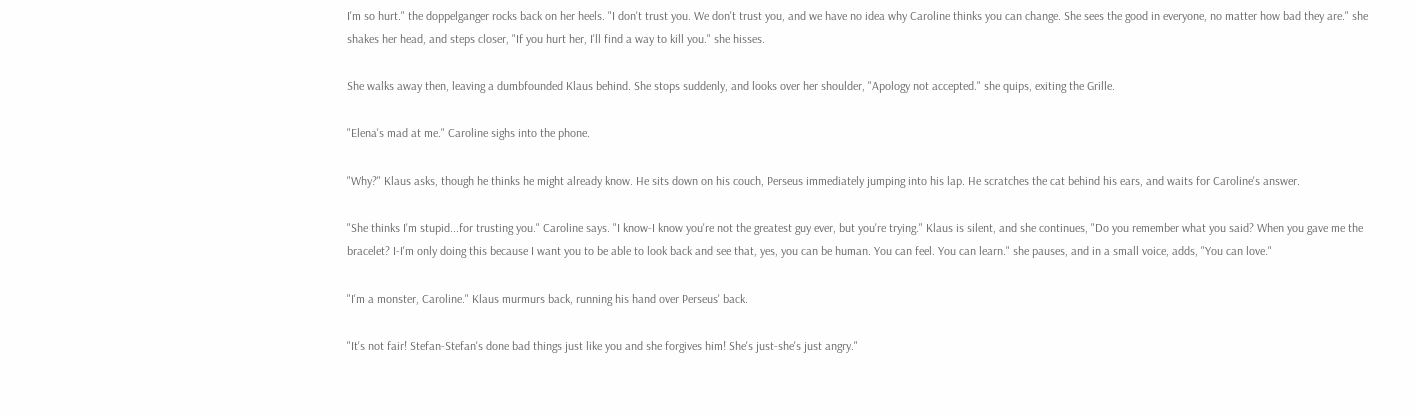I'm so hurt." the doppelganger rocks back on her heels. "I don't trust you. We don't trust you, and we have no idea why Caroline thinks you can change. She sees the good in everyone, no matter how bad they are." she shakes her head, and steps closer, "If you hurt her, I'll find a way to kill you." she hisses.

She walks away then, leaving a dumbfounded Klaus behind. She stops suddenly, and looks over her shoulder, "Apology not accepted." she quips, exiting the Grille.

"Elena's mad at me." Caroline sighs into the phone.

"Why?" Klaus asks, though he thinks he might already know. He sits down on his couch, Perseus immediately jumping into his lap. He scratches the cat behind his ears, and waits for Caroline's answer.

"She thinks I'm stupid...for trusting you." Caroline says. "I know-I know you're not the greatest guy ever, but you're trying." Klaus is silent, and she continues, "Do you remember what you said? When you gave me the bracelet? I-I'm only doing this because I want you to be able to look back and see that, yes, you can be human. You can feel. You can learn." she pauses, and in a small voice, adds, "You can love."

"I'm a monster, Caroline." Klaus murmurs back, running his hand over Perseus' back.

"It's not fair! Stefan-Stefan's done bad things just like you and she forgives him! She's just-she's just angry."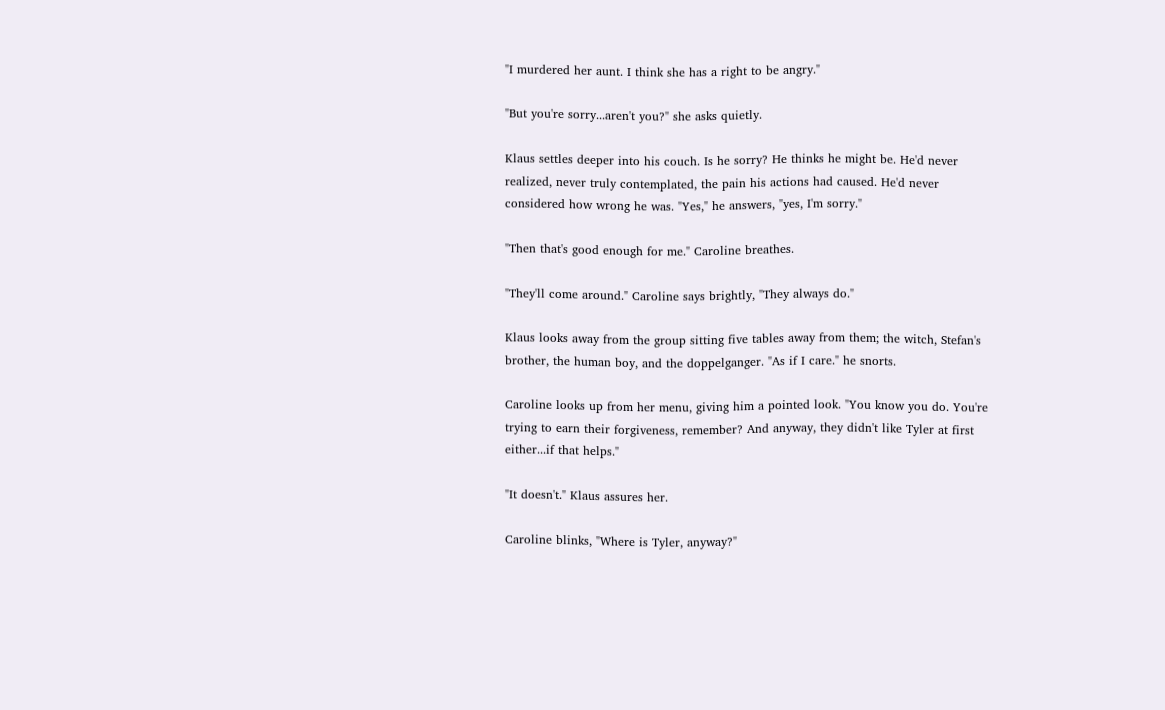"I murdered her aunt. I think she has a right to be angry."

"But you're sorry...aren't you?" she asks quietly.

Klaus settles deeper into his couch. Is he sorry? He thinks he might be. He'd never realized, never truly contemplated, the pain his actions had caused. He'd never considered how wrong he was. "Yes," he answers, "yes, I'm sorry."

"Then that's good enough for me." Caroline breathes.

"They'll come around." Caroline says brightly, "They always do."

Klaus looks away from the group sitting five tables away from them; the witch, Stefan's brother, the human boy, and the doppelganger. "As if I care." he snorts.

Caroline looks up from her menu, giving him a pointed look. "You know you do. You're trying to earn their forgiveness, remember? And anyway, they didn't like Tyler at first either...if that helps."

"It doesn't." Klaus assures her.

Caroline blinks, "Where is Tyler, anyway?"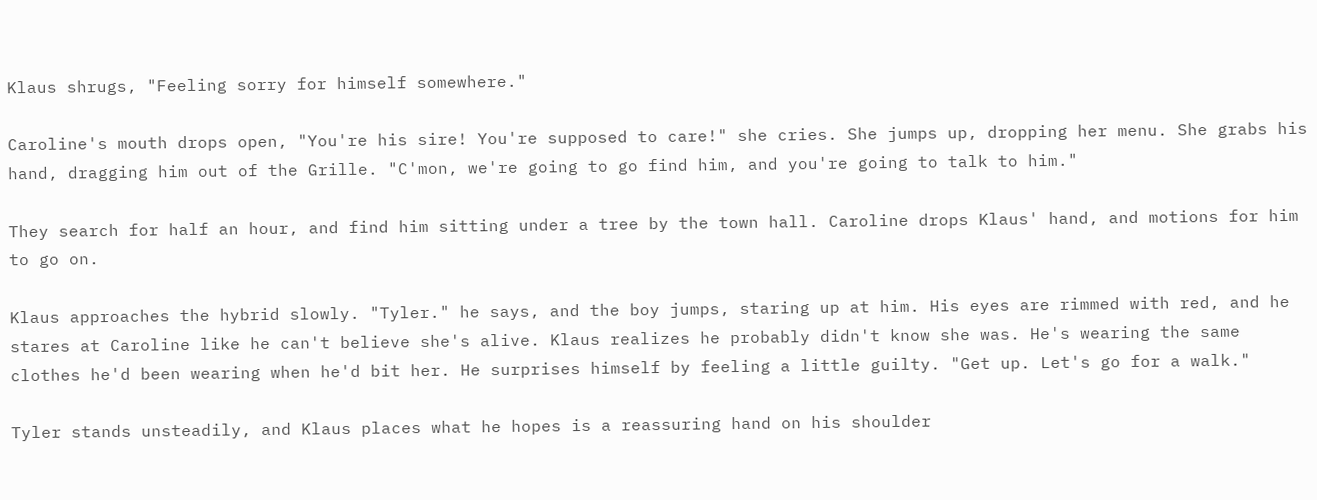Klaus shrugs, "Feeling sorry for himself somewhere."

Caroline's mouth drops open, "You're his sire! You're supposed to care!" she cries. She jumps up, dropping her menu. She grabs his hand, dragging him out of the Grille. "C'mon, we're going to go find him, and you're going to talk to him."

They search for half an hour, and find him sitting under a tree by the town hall. Caroline drops Klaus' hand, and motions for him to go on.

Klaus approaches the hybrid slowly. "Tyler." he says, and the boy jumps, staring up at him. His eyes are rimmed with red, and he stares at Caroline like he can't believe she's alive. Klaus realizes he probably didn't know she was. He's wearing the same clothes he'd been wearing when he'd bit her. He surprises himself by feeling a little guilty. "Get up. Let's go for a walk."

Tyler stands unsteadily, and Klaus places what he hopes is a reassuring hand on his shoulder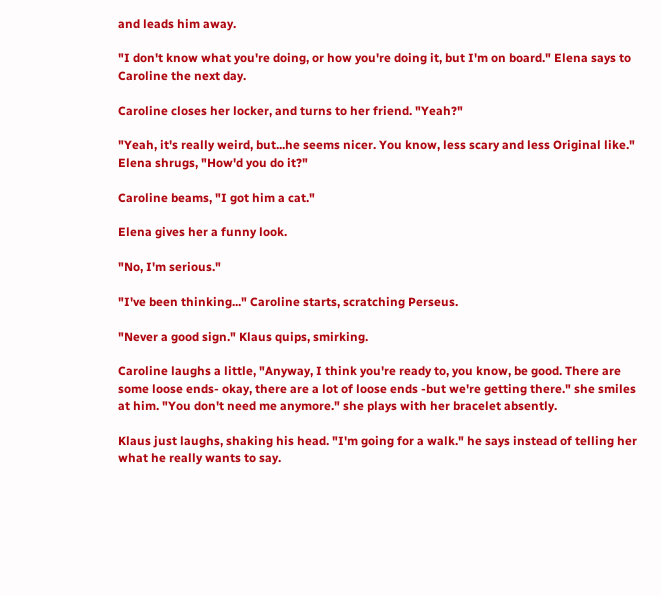and leads him away.

"I don't know what you're doing, or how you're doing it, but I'm on board." Elena says to Caroline the next day.

Caroline closes her locker, and turns to her friend. "Yeah?"

"Yeah, it's really weird, but...he seems nicer. You know, less scary and less Original like." Elena shrugs, "How'd you do it?"

Caroline beams, "I got him a cat."

Elena gives her a funny look.

"No, I'm serious."

"I've been thinking..." Caroline starts, scratching Perseus.

"Never a good sign." Klaus quips, smirking.

Caroline laughs a little, "Anyway, I think you're ready to, you know, be good. There are some loose ends- okay, there are a lot of loose ends -but we're getting there." she smiles at him. "You don't need me anymore." she plays with her bracelet absently.

Klaus just laughs, shaking his head. "I'm going for a walk." he says instead of telling her what he really wants to say.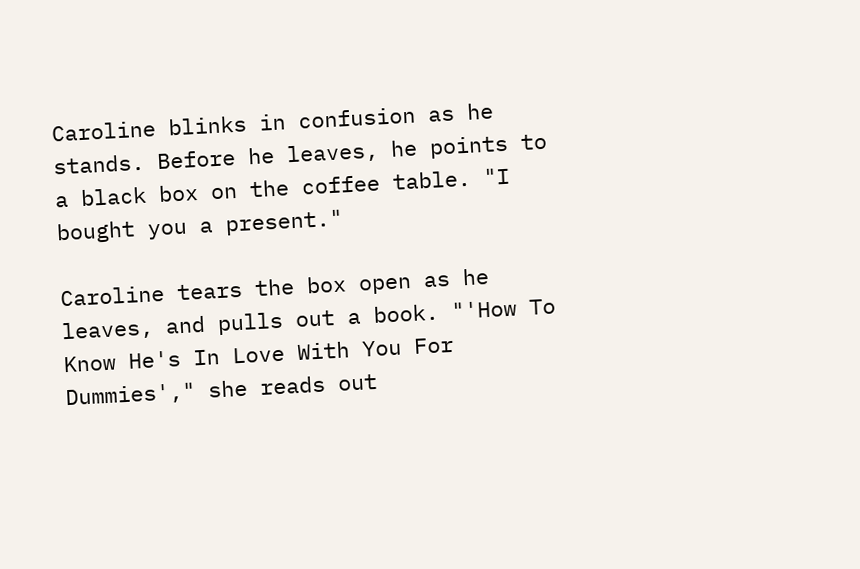Caroline blinks in confusion as he stands. Before he leaves, he points to a black box on the coffee table. "I bought you a present."

Caroline tears the box open as he leaves, and pulls out a book. "'How To Know He's In Love With You For Dummies'," she reads out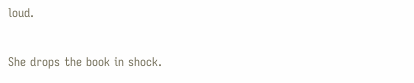loud.

She drops the book in shock.